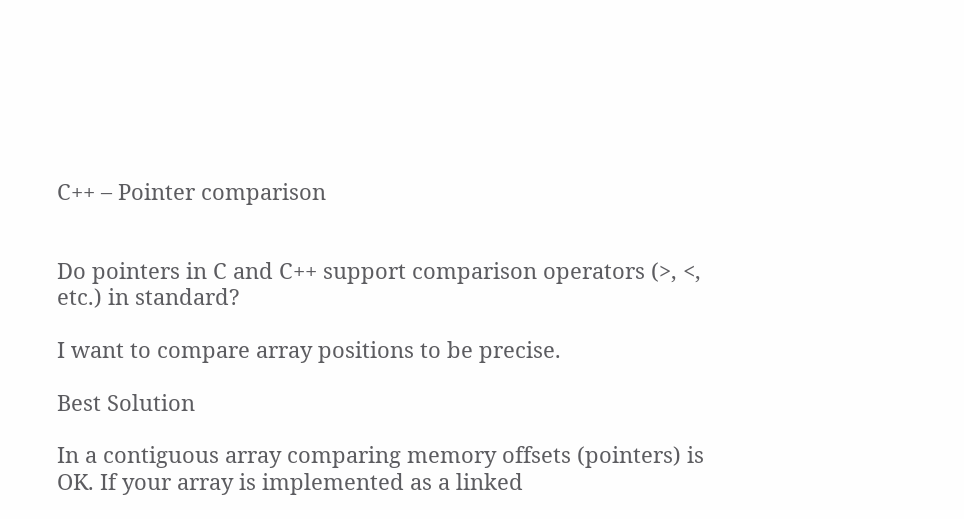C++ – Pointer comparison


Do pointers in C and C++ support comparison operators (>, <, etc.) in standard?

I want to compare array positions to be precise.

Best Solution

In a contiguous array comparing memory offsets (pointers) is OK. If your array is implemented as a linked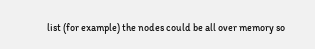list (for example) the nodes could be all over memory so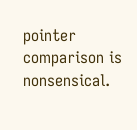pointer comparison is nonsensical.